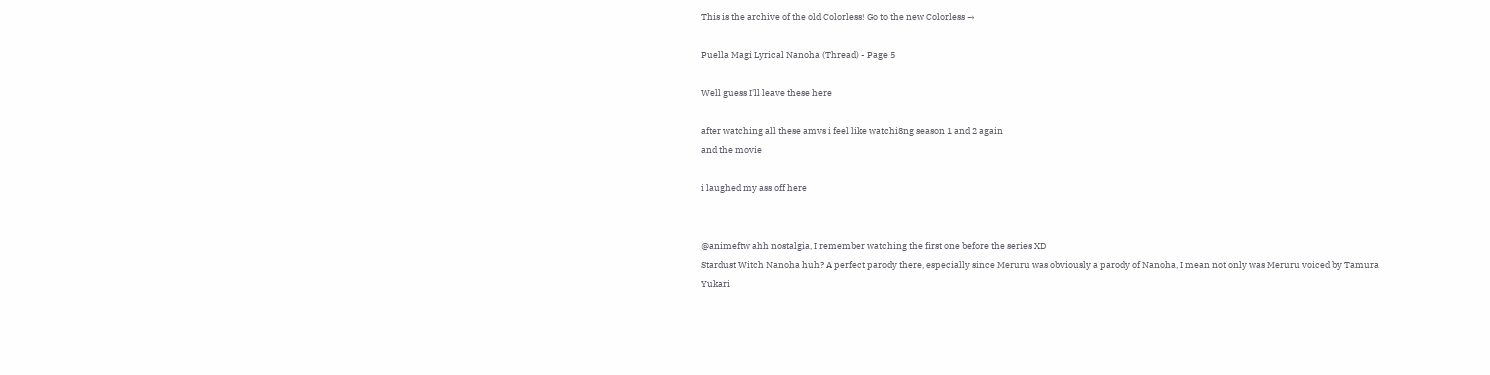This is the archive of the old Colorless! Go to the new Colorless →

Puella Magi Lyrical Nanoha (Thread) - Page 5

Well guess I'll leave these here

after watching all these amvs i feel like watchi8ng season 1 and 2 again
and the movie

i laughed my ass off here


@animeftw ahh nostalgia, I remember watching the first one before the series XD
Stardust Witch Nanoha huh? A perfect parody there, especially since Meruru was obviously a parody of Nanoha, I mean not only was Meruru voiced by Tamura Yukari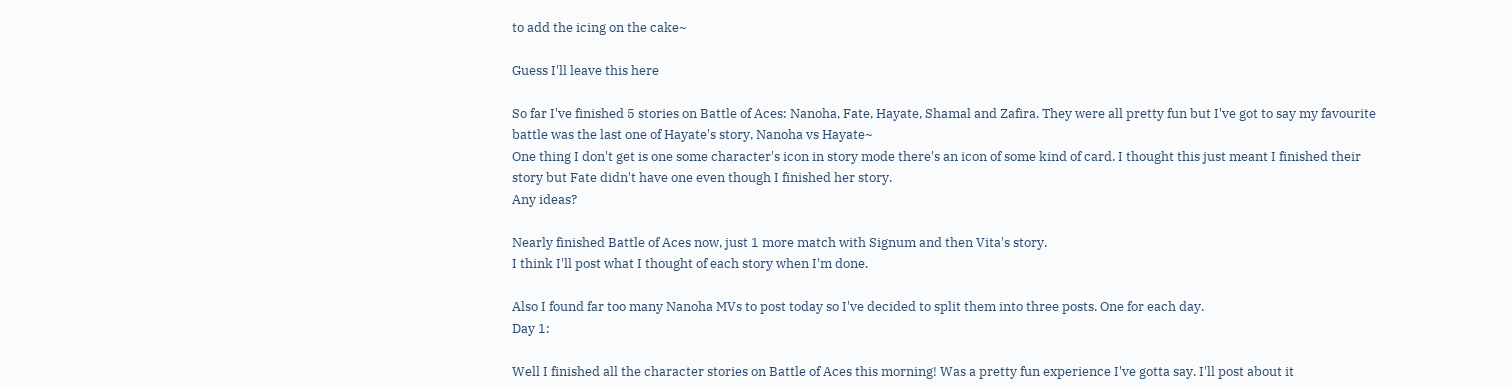to add the icing on the cake~

Guess I'll leave this here

So far I've finished 5 stories on Battle of Aces: Nanoha, Fate, Hayate, Shamal and Zafira. They were all pretty fun but I've got to say my favourite battle was the last one of Hayate's story, Nanoha vs Hayate~
One thing I don't get is one some character's icon in story mode there's an icon of some kind of card. I thought this just meant I finished their story but Fate didn't have one even though I finished her story.
Any ideas?

Nearly finished Battle of Aces now, just 1 more match with Signum and then Vita's story.
I think I'll post what I thought of each story when I'm done.

Also I found far too many Nanoha MVs to post today so I've decided to split them into three posts. One for each day.
Day 1:

Well I finished all the character stories on Battle of Aces this morning! Was a pretty fun experience I've gotta say. I'll post about it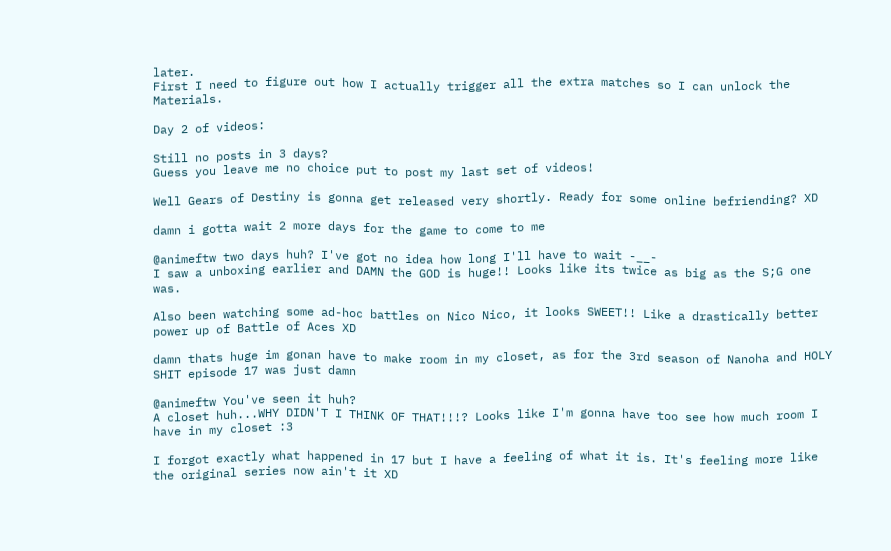later.
First I need to figure out how I actually trigger all the extra matches so I can unlock the Materials.

Day 2 of videos:

Still no posts in 3 days?
Guess you leave me no choice put to post my last set of videos!

Well Gears of Destiny is gonna get released very shortly. Ready for some online befriending? XD

damn i gotta wait 2 more days for the game to come to me

@animeftw two days huh? I've got no idea how long I'll have to wait -__-
I saw a unboxing earlier and DAMN the GOD is huge!! Looks like its twice as big as the S;G one was.

Also been watching some ad-hoc battles on Nico Nico, it looks SWEET!! Like a drastically better power up of Battle of Aces XD

damn thats huge im gonan have to make room in my closet, as for the 3rd season of Nanoha and HOLY SHIT episode 17 was just damn

@animeftw You've seen it huh?
A closet huh...WHY DIDN'T I THINK OF THAT!!!? Looks like I'm gonna have too see how much room I have in my closet :3

I forgot exactly what happened in 17 but I have a feeling of what it is. It's feeling more like the original series now ain't it XD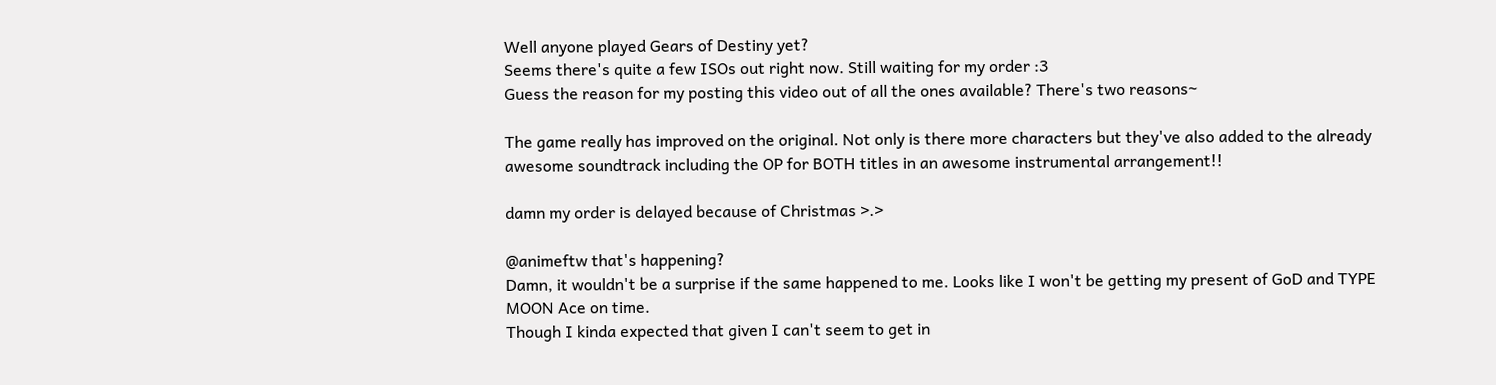Well anyone played Gears of Destiny yet?
Seems there's quite a few ISOs out right now. Still waiting for my order :3
Guess the reason for my posting this video out of all the ones available? There's two reasons~

The game really has improved on the original. Not only is there more characters but they've also added to the already awesome soundtrack including the OP for BOTH titles in an awesome instrumental arrangement!!

damn my order is delayed because of Christmas >.>

@animeftw that's happening?
Damn, it wouldn't be a surprise if the same happened to me. Looks like I won't be getting my present of GoD and TYPE MOON Ace on time.
Though I kinda expected that given I can't seem to get in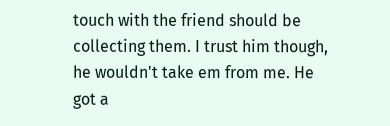touch with the friend should be collecting them. I trust him though, he wouldn't take em from me. He got a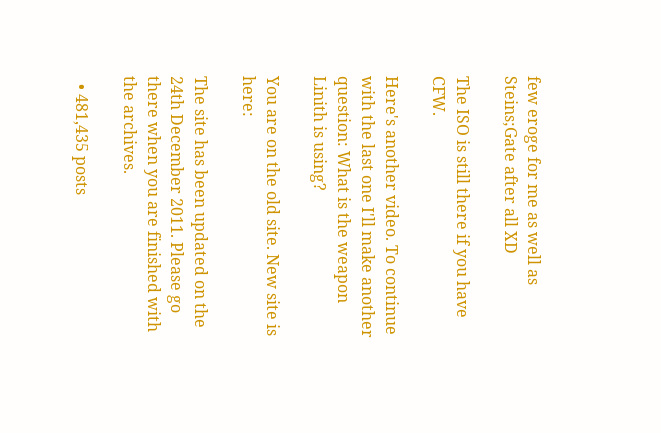few eroge for me as well as Steins;Gate after all XD

The ISO is still there if you have CFW.

Here's another video. To continue with the last one I'll make another question: What is the weapon Linith is using?

You are on the old site. New site is here:

The site has been updated on the 24th December 2011. Please go there when you are finished with the archives.

  • 481,435 posts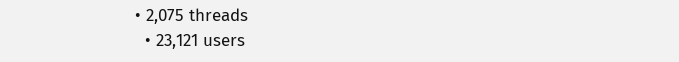• 2,075 threads
  • 23,121 users